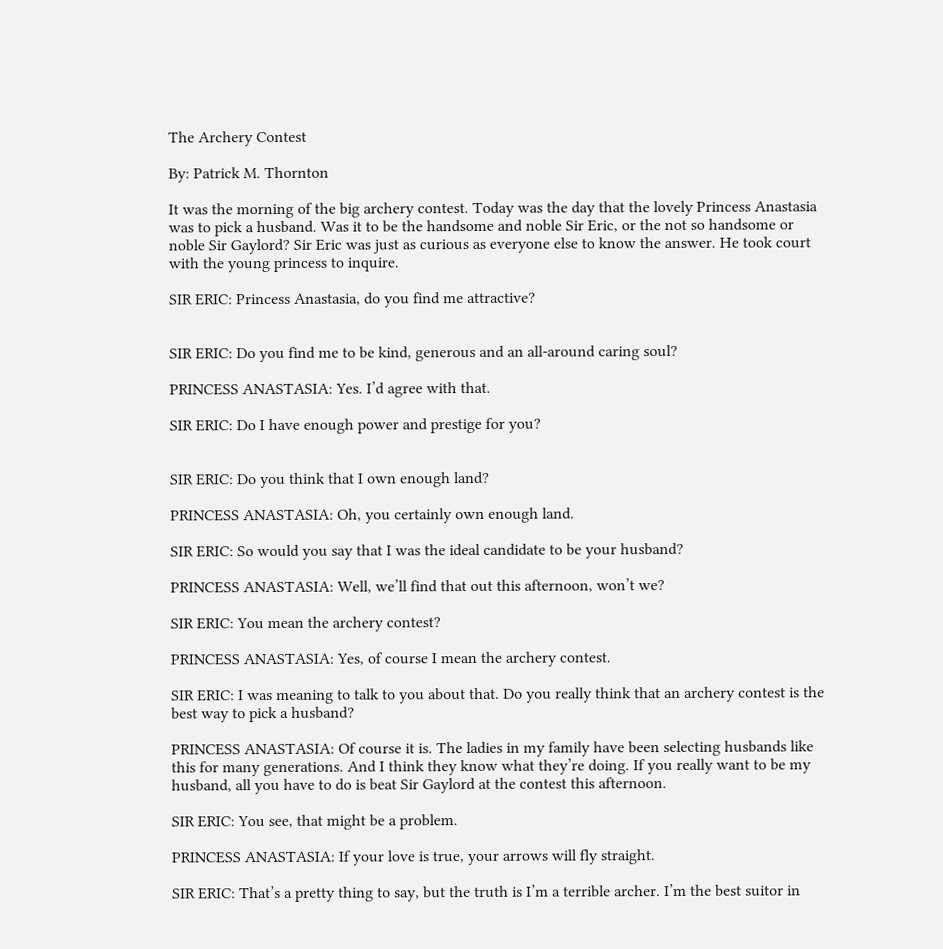The Archery Contest

By: Patrick M. Thornton

It was the morning of the big archery contest. Today was the day that the lovely Princess Anastasia was to pick a husband. Was it to be the handsome and noble Sir Eric, or the not so handsome or noble Sir Gaylord? Sir Eric was just as curious as everyone else to know the answer. He took court with the young princess to inquire.

SIR ERIC: Princess Anastasia, do you find me attractive?


SIR ERIC: Do you find me to be kind, generous and an all-around caring soul?

PRINCESS ANASTASIA: Yes. I’d agree with that.

SIR ERIC: Do I have enough power and prestige for you?


SIR ERIC: Do you think that I own enough land?

PRINCESS ANASTASIA: Oh, you certainly own enough land.

SIR ERIC: So would you say that I was the ideal candidate to be your husband?

PRINCESS ANASTASIA: Well, we’ll find that out this afternoon, won’t we?

SIR ERIC: You mean the archery contest?

PRINCESS ANASTASIA: Yes, of course I mean the archery contest.

SIR ERIC: I was meaning to talk to you about that. Do you really think that an archery contest is the best way to pick a husband?

PRINCESS ANASTASIA: Of course it is. The ladies in my family have been selecting husbands like this for many generations. And I think they know what they’re doing. If you really want to be my husband, all you have to do is beat Sir Gaylord at the contest this afternoon.

SIR ERIC: You see, that might be a problem.

PRINCESS ANASTASIA: If your love is true, your arrows will fly straight.

SIR ERIC: That’s a pretty thing to say, but the truth is I’m a terrible archer. I’m the best suitor in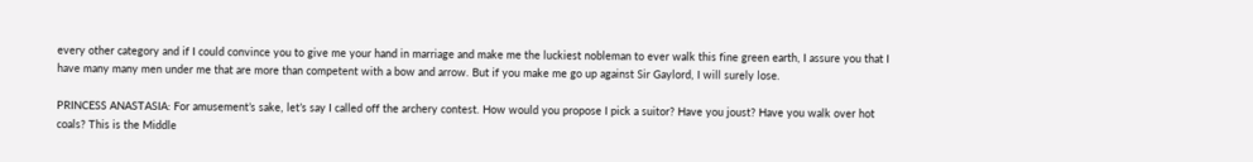every other category and if I could convince you to give me your hand in marriage and make me the luckiest nobleman to ever walk this fine green earth, I assure you that I have many many men under me that are more than competent with a bow and arrow. But if you make me go up against Sir Gaylord, I will surely lose.

PRINCESS ANASTASIA: For amusement’s sake, let’s say I called off the archery contest. How would you propose I pick a suitor? Have you joust? Have you walk over hot coals? This is the Middle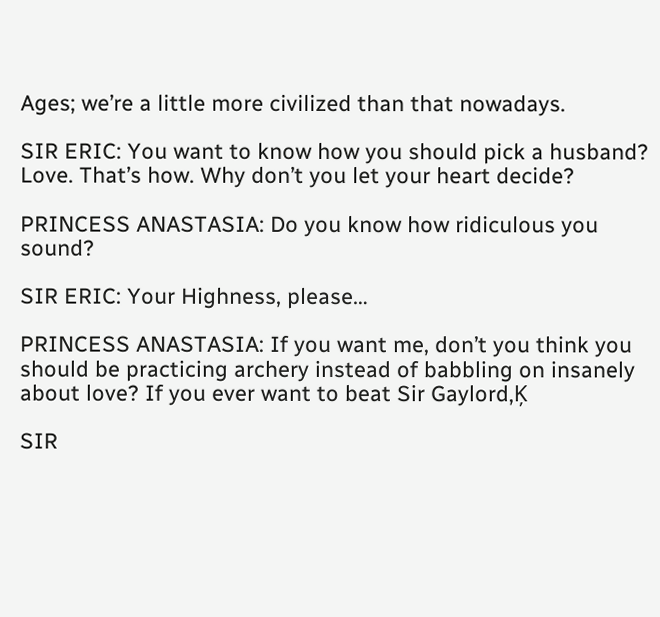Ages; we’re a little more civilized than that nowadays.

SIR ERIC: You want to know how you should pick a husband? Love. That’s how. Why don’t you let your heart decide?

PRINCESS ANASTASIA: Do you know how ridiculous you sound?

SIR ERIC: Your Highness, please…

PRINCESS ANASTASIA: If you want me, don’t you think you should be practicing archery instead of babbling on insanely about love? If you ever want to beat Sir Gaylord‚Ķ

SIR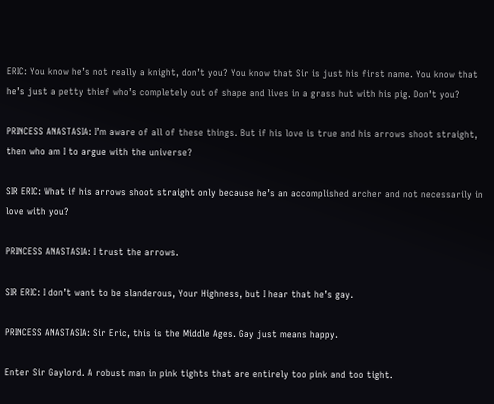ERIC: You know he’s not really a knight, don’t you? You know that Sir is just his first name. You know that he’s just a petty thief who’s completely out of shape and lives in a grass hut with his pig. Don’t you?

PRINCESS ANASTASIA: I’m aware of all of these things. But if his love is true and his arrows shoot straight, then who am I to argue with the universe?

SIR ERIC: What if his arrows shoot straight only because he’s an accomplished archer and not necessarily in love with you?

PRINCESS ANASTASIA: I trust the arrows.

SIR ERIC: I don’t want to be slanderous, Your Highness, but I hear that he’s gay.

PRINCESS ANASTASIA: Sir Eric, this is the Middle Ages. Gay just means happy.

Enter Sir Gaylord. A robust man in pink tights that are entirely too pink and too tight.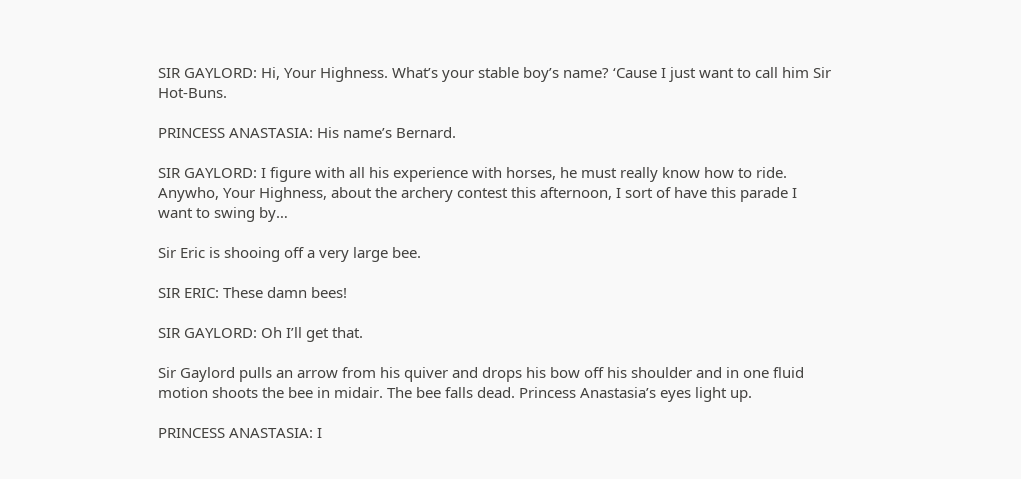SIR GAYLORD: Hi, Your Highness. What’s your stable boy’s name? ‘Cause I just want to call him Sir Hot-Buns.

PRINCESS ANASTASIA: His name’s Bernard.

SIR GAYLORD: I figure with all his experience with horses, he must really know how to ride. Anywho, Your Highness, about the archery contest this afternoon, I sort of have this parade I want to swing by…

Sir Eric is shooing off a very large bee.

SIR ERIC: These damn bees!

SIR GAYLORD: Oh I’ll get that.

Sir Gaylord pulls an arrow from his quiver and drops his bow off his shoulder and in one fluid motion shoots the bee in midair. The bee falls dead. Princess Anastasia’s eyes light up.

PRINCESS ANASTASIA: I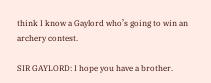think I know a Gaylord who’s going to win an archery contest.

SIR GAYLORD: I hope you have a brother.